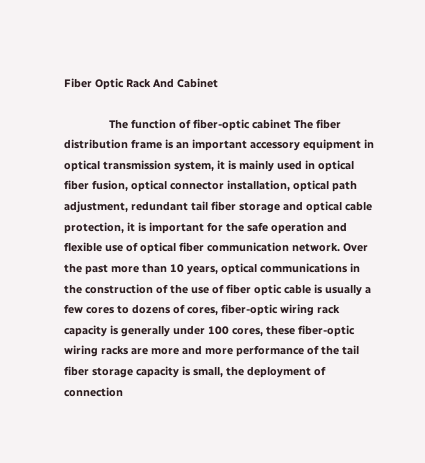Fiber Optic Rack And Cabinet

               The function of fiber-optic cabinet The fiber distribution frame is an important accessory equipment in optical transmission system, it is mainly used in optical fiber fusion, optical connector installation, optical path adjustment, redundant tail fiber storage and optical cable protection, it is important for the safe operation and flexible use of optical fiber communication network. Over the past more than 10 years, optical communications in the construction of the use of fiber optic cable is usually a few cores to dozens of cores, fiber-optic wiring rack capacity is generally under 100 cores, these fiber-optic wiring racks are more and more performance of the tail fiber storage capacity is small, the deployment of connection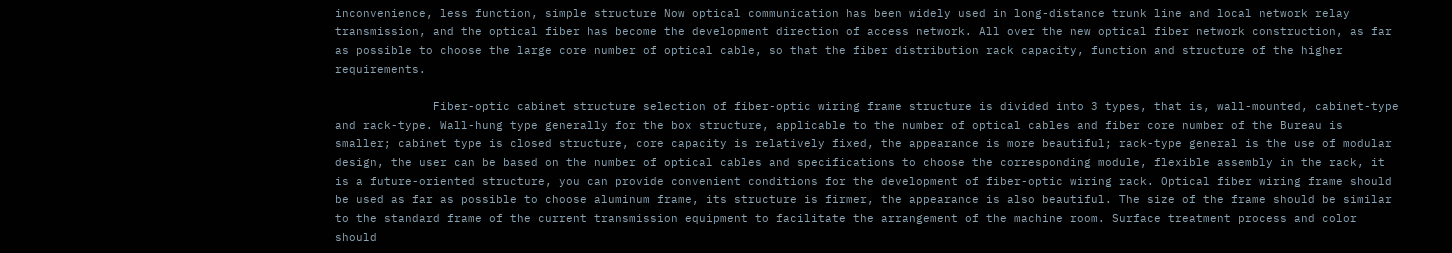inconvenience, less function, simple structure Now optical communication has been widely used in long-distance trunk line and local network relay transmission, and the optical fiber has become the development direction of access network. All over the new optical fiber network construction, as far as possible to choose the large core number of optical cable, so that the fiber distribution rack capacity, function and structure of the higher requirements.

              Fiber-optic cabinet structure selection of fiber-optic wiring frame structure is divided into 3 types, that is, wall-mounted, cabinet-type and rack-type. Wall-hung type generally for the box structure, applicable to the number of optical cables and fiber core number of the Bureau is smaller; cabinet type is closed structure, core capacity is relatively fixed, the appearance is more beautiful; rack-type general is the use of modular design, the user can be based on the number of optical cables and specifications to choose the corresponding module, flexible assembly in the rack, it is a future-oriented structure, you can provide convenient conditions for the development of fiber-optic wiring rack. Optical fiber wiring frame should be used as far as possible to choose aluminum frame, its structure is firmer, the appearance is also beautiful. The size of the frame should be similar to the standard frame of the current transmission equipment to facilitate the arrangement of the machine room. Surface treatment process and color should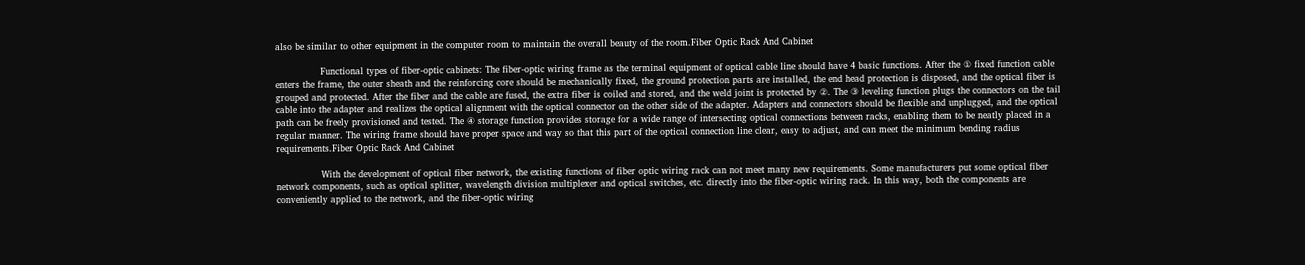also be similar to other equipment in the computer room to maintain the overall beauty of the room.Fiber Optic Rack And Cabinet

               Functional types of fiber-optic cabinets: The fiber-optic wiring frame as the terminal equipment of optical cable line should have 4 basic functions. After the ① fixed function cable enters the frame, the outer sheath and the reinforcing core should be mechanically fixed, the ground protection parts are installed, the end head protection is disposed, and the optical fiber is grouped and protected. After the fiber and the cable are fused, the extra fiber is coiled and stored, and the weld joint is protected by ②. The ③ leveling function plugs the connectors on the tail cable into the adapter and realizes the optical alignment with the optical connector on the other side of the adapter. Adapters and connectors should be flexible and unplugged, and the optical path can be freely provisioned and tested. The ④ storage function provides storage for a wide range of intersecting optical connections between racks, enabling them to be neatly placed in a regular manner. The wiring frame should have proper space and way so that this part of the optical connection line clear, easy to adjust, and can meet the minimum bending radius requirements.Fiber Optic Rack And Cabinet

               With the development of optical fiber network, the existing functions of fiber optic wiring rack can not meet many new requirements. Some manufacturers put some optical fiber network components, such as optical splitter, wavelength division multiplexer and optical switches, etc. directly into the fiber-optic wiring rack. In this way, both the components are conveniently applied to the network, and the fiber-optic wiring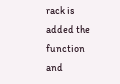rack is added the function and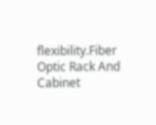flexibility.Fiber Optic Rack And Cabinet